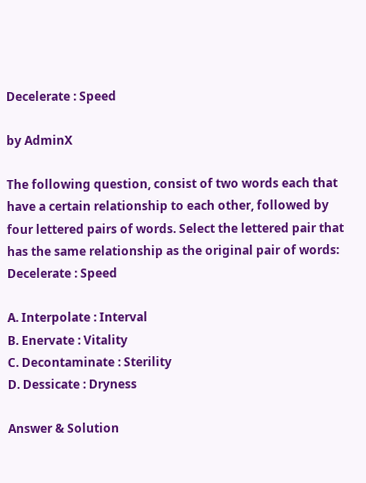Decelerate : Speed

by AdminX

The following question, consist of two words each that have a certain relationship to each other, followed by four lettered pairs of words. Select the lettered pair that has the same relationship as the original pair of words:
Decelerate : Speed

A. Interpolate : Interval
B. Enervate : Vitality
C. Decontaminate : Sterility
D. Dessicate : Dryness

Answer & Solution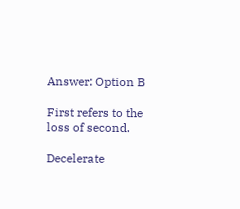Answer: Option B

First refers to the loss of second.

Decelerate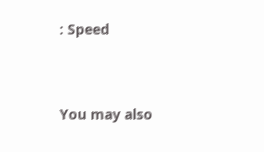: Speed


You may also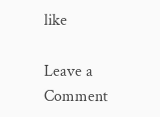like

Leave a Comment